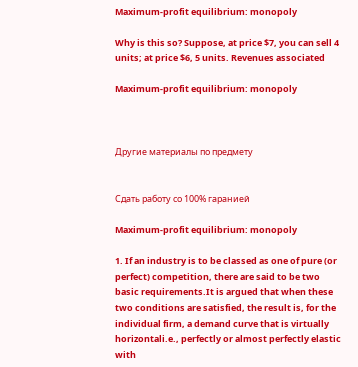Maximum-profit equilibrium: monopoly

Why is this so? Suppose, at price $7, you can sell 4 units; at price $6, 5 units. Revenues associated

Maximum-profit equilibrium: monopoly



Другие материалы по предмету


Сдать работу со 100% гаранией

Maximum-profit equilibrium: monopoly

1. If an industry is to be classed as one of pure (or perfect) competition, there are said to be two basic requirements.It is argued that when these two conditions are satisfied, the result is, for the individual firm, a demand curve that is virtually horizontali.e., perfectly or almost perfectly elastic with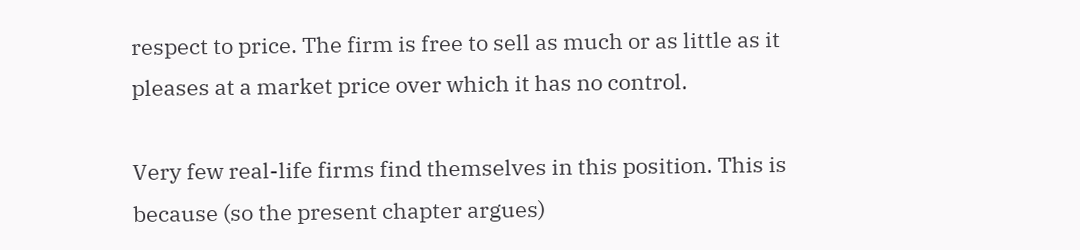respect to price. The firm is free to sell as much or as little as it pleases at a market price over which it has no control.

Very few real-life firms find themselves in this position. This is because (so the present chapter argues)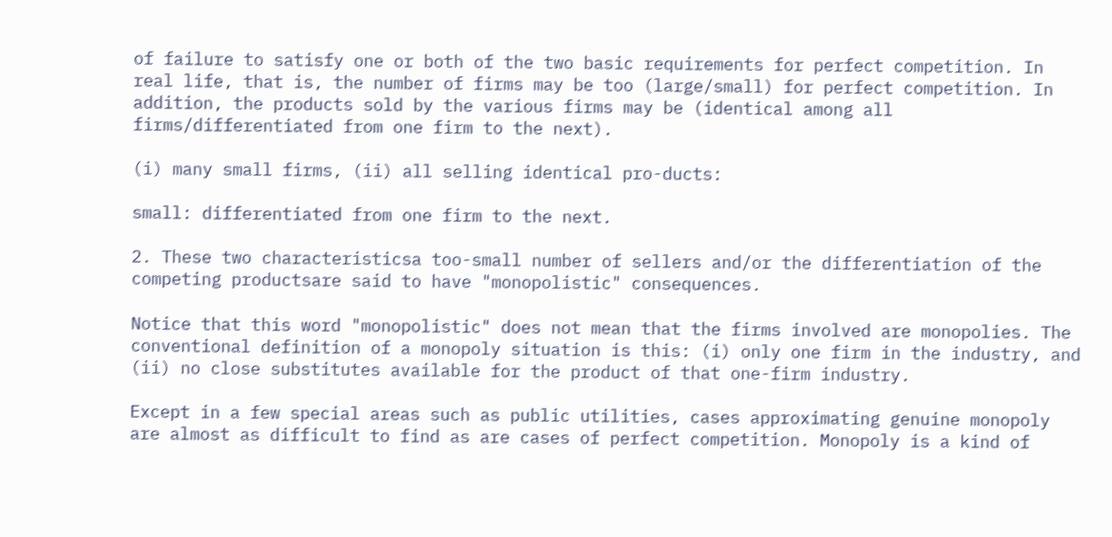of failure to satisfy one or both of the two basic requirements for perfect competition. In real life, that is, the number of firms may be too (large/small) for perfect competition. In addition, the products sold by the various firms may be (identical among all firms/differentiated from one firm to the next).

(i) many small firms, (ii) all selling identical pro-ducts:

small: differentiated from one firm to the next.

2. These two characteristicsa too-small number of sellers and/or the differentiation of the competing productsare said to have "monopolistic" consequences.

Notice that this word "monopolistic" does not mean that the firms involved are monopolies. The conventional definition of a monopoly situation is this: (i) only one firm in the industry, and (ii) no close substitutes available for the product of that one-firm industry.

Except in a few special areas such as public utilities, cases approximating genuine monopoly are almost as difficult to find as are cases of perfect competition. Monopoly is a kind of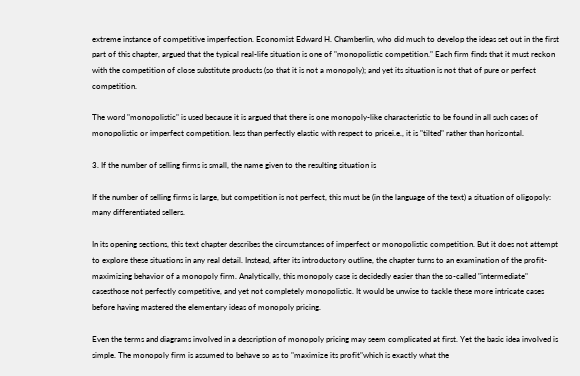extreme instance of competitive imperfection. Economist Edward H. Chamberlin, who did much to develop the ideas set out in the first part of this chapter, argued that the typical real-life situation is one of "monopolistic competition." Each firm finds that it must reckon with the competition of close substitute products (so that it is not a monopoly); and yet its situation is not that of pure or perfect competition.

The word "monopolistic" is used because it is argued that there is one monopoly-like characteristic to be found in all such cases of monopolistic or imperfect competition. less than perfectly elastic with respect to pricei.e., it is "tilted" rather than horizontal.

3. If the number of selling firms is small, the name given to the resulting situation is

If the number of selling firms is large, but competition is not perfect, this must be (in the language of the text) a situation of oligopoly: many differentiated sellers.

In its opening sections, this text chapter describes the circumstances of imperfect or monopolistic competition. But it does not attempt to explore these situations in any real detail. Instead, after its introductory outline, the chapter turns to an examination of the profit-maximizing behavior of a monopoly firm. Analytically, this monopoly case is decidedly easier than the so-called "intermediate" casesthose not perfectly competitive, and yet not completely monopolistic. It would be unwise to tackle these more intricate cases before having mastered the elementary ideas of monopoly pricing.

Even the terms and diagrams involved in a description of monopoly pricing may seem complicated at first. Yet the basic idea involved is simple. The monopoly firm is assumed to behave so as to "maximize its profit"which is exactly what the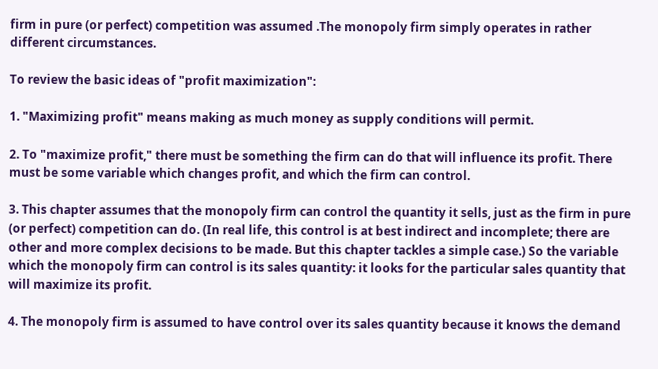firm in pure (or perfect) competition was assumed .The monopoly firm simply operates in rather different circumstances.

To review the basic ideas of "profit maximization":

1. "Maximizing profit" means making as much money as supply conditions will permit.

2. To "maximize profit," there must be something the firm can do that will influence its profit. There must be some variable which changes profit, and which the firm can control.

3. This chapter assumes that the monopoly firm can control the quantity it sells, just as the firm in pure (or perfect) competition can do. (In real life, this control is at best indirect and incomplete; there are other and more complex decisions to be made. But this chapter tackles a simple case.) So the variable which the monopoly firm can control is its sales quantity: it looks for the particular sales quantity that will maximize its profit.

4. The monopoly firm is assumed to have control over its sales quantity because it knows the demand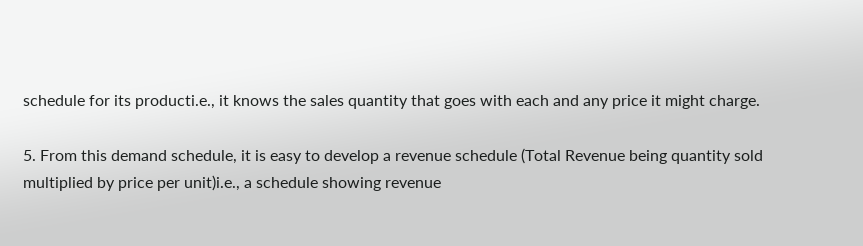schedule for its producti.e., it knows the sales quantity that goes with each and any price it might charge.

5. From this demand schedule, it is easy to develop a revenue schedule (Total Revenue being quantity sold multiplied by price per unit)i.e., a schedule showing revenue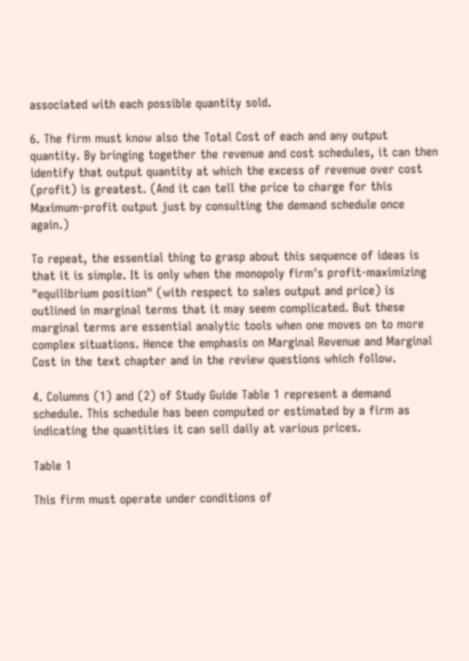associated with each possible quantity sold.

6. The firm must know also the Total Cost of each and any output quantity. By bringing together the revenue and cost schedules, it can then identify that output quantity at which the excess of revenue over cost (profit) is greatest. (And it can tell the price to charge for this Maximum-profit output just by consulting the demand schedule once again.)

To repeat, the essential thing to grasp about this sequence of ideas is that it is simple. It is only when the monopoly firm's profit-maximizing "equilibrium position" (with respect to sales output and price) is outlined in marginal terms that it may seem complicated. But these marginal terms are essential analytic tools when one moves on to more complex situations. Hence the emphasis on Marginal Revenue and Marginal Cost in the text chapter and in the review questions which follow.

4. Columns (1) and (2) of Study Guide Table 1 represent a demand schedule. This schedule has been computed or estimated by a firm as indicating the quantities it can sell daily at various prices.

Table 1

This firm must operate under conditions of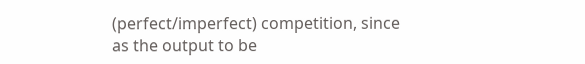(perfect/imperfect) competition, since as the output to be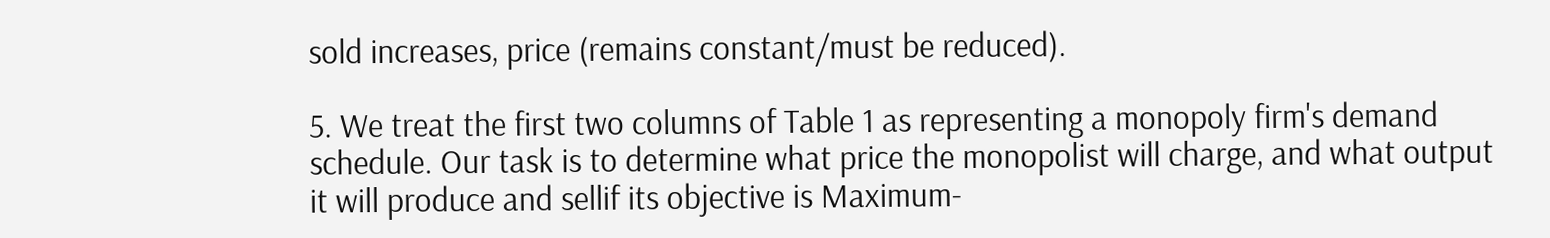sold increases, price (remains constant/must be reduced).

5. We treat the first two columns of Table 1 as representing a monopoly firm's demand schedule. Our task is to determine what price the monopolist will charge, and what output it will produce and sellif its objective is Maximum-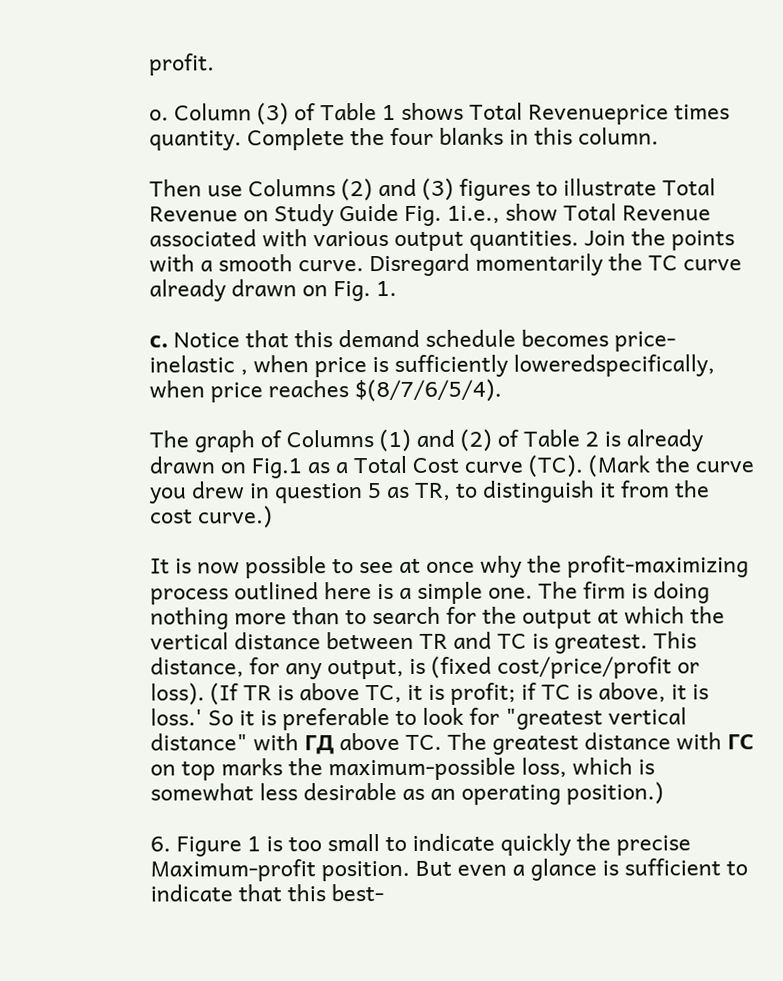profit.

o. Column (3) of Table 1 shows Total Revenueprice times quantity. Complete the four blanks in this column.

Then use Columns (2) and (3) figures to illustrate Total Revenue on Study Guide Fig. 1i.e., show Total Revenue associated with various output quantities. Join the points with a smooth curve. Disregard momentarily the TC curve already drawn on Fig. 1.

с. Notice that this demand schedule becomes price-inelastic , when price is sufficiently loweredspecifically, when price reaches $(8/7/6/5/4).

The graph of Columns (1) and (2) of Table 2 is already drawn on Fig.1 as a Total Cost curve (TC). (Mark the curve you drew in question 5 as TR, to distinguish it from the cost curve.)

It is now possible to see at once why the profit-maximizing process outlined here is a simple one. The firm is doing nothing more than to search for the output at which the vertical distance between TR and TC is greatest. This distance, for any output, is (fixed cost/price/profit or loss). (If TR is above TC, it is profit; if TC is above, it is loss.' So it is preferable to look for "greatest vertical distance" with ГД above TC. The greatest distance with ГС on top marks the maximum-possible loss, which is somewhat less desirable as an operating position.)

6. Figure 1 is too small to indicate quickly the precise Maximum-profit position. But even a glance is sufficient to indicate that this best-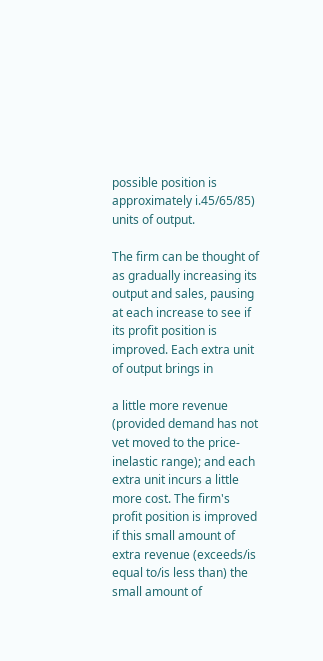possible position is approximately i.45/65/85) units of output.

The firm can be thought of as gradually increasing its output and sales, pausing at each increase to see if its profit position is improved. Each extra unit of output brings in

a little more revenue (provided demand has not vet moved to the price-inelastic range); and each extra unit incurs a little more cost. The firm's profit position is improved if this small amount of extra revenue (exceeds/is equal to/is less than) the small amount of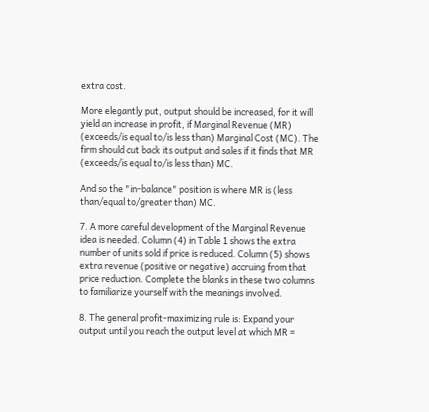extra cost.

More elegantly put, output should be increased, for it will yield an increase in profit, if Marginal Revenue (MR) (exceeds/is equal to/is less than) Marginal Cost (MC). The firm should cut back its output and sales if it finds that MR (exceeds/is equal to/is less than) MC.

And so the "in-balance" position is where MR is (less than/equal to/greater than) MC.

7. A more careful development of the Marginal Revenue idea is needed. Column (4) in Table 1 shows the extra number of units sold if price is reduced. Column (5) shows extra revenue (positive or negative) accruing from that price reduction. Complete the blanks in these two columns to familiarize yourself with the meanings involved.

8. The general profit-maximizing rule is: Expand your output until you reach the output level at which MR =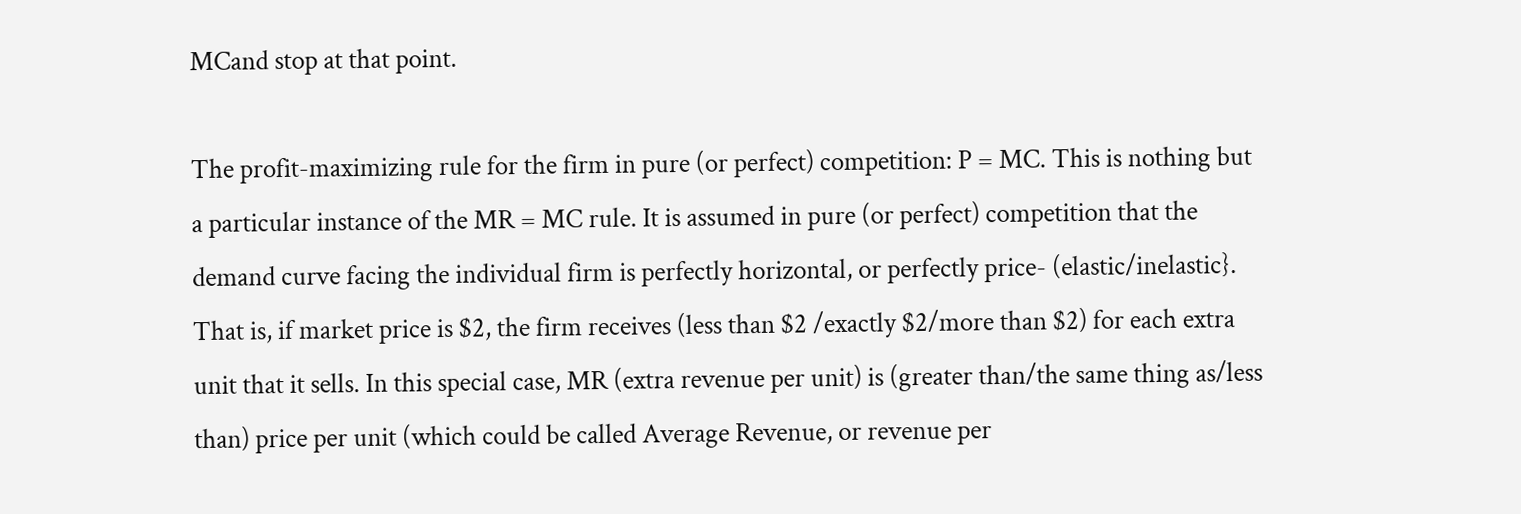MCand stop at that point.

The profit-maximizing rule for the firm in pure (or perfect) competition: P = MC. This is nothing but a particular instance of the MR = MC rule. It is assumed in pure (or perfect) competition that the demand curve facing the individual firm is perfectly horizontal, or perfectly price- (elastic/inelastic}. That is, if market price is $2, the firm receives (less than $2 /exactly $2/more than $2) for each extra unit that it sells. In this special case, MR (extra revenue per unit) is (greater than/the same thing as/less than) price per unit (which could be called Average Revenue, or revenue per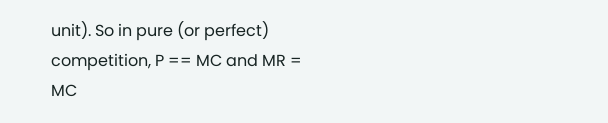unit). So in pure (or perfect) competition, P == MC and MR = MC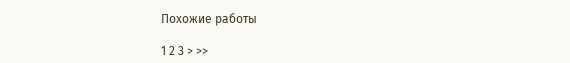Похожие работы

1 2 3 > >>